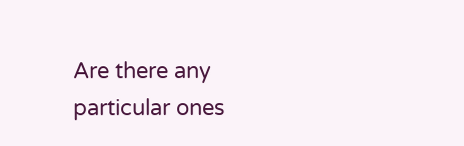Are there any particular ones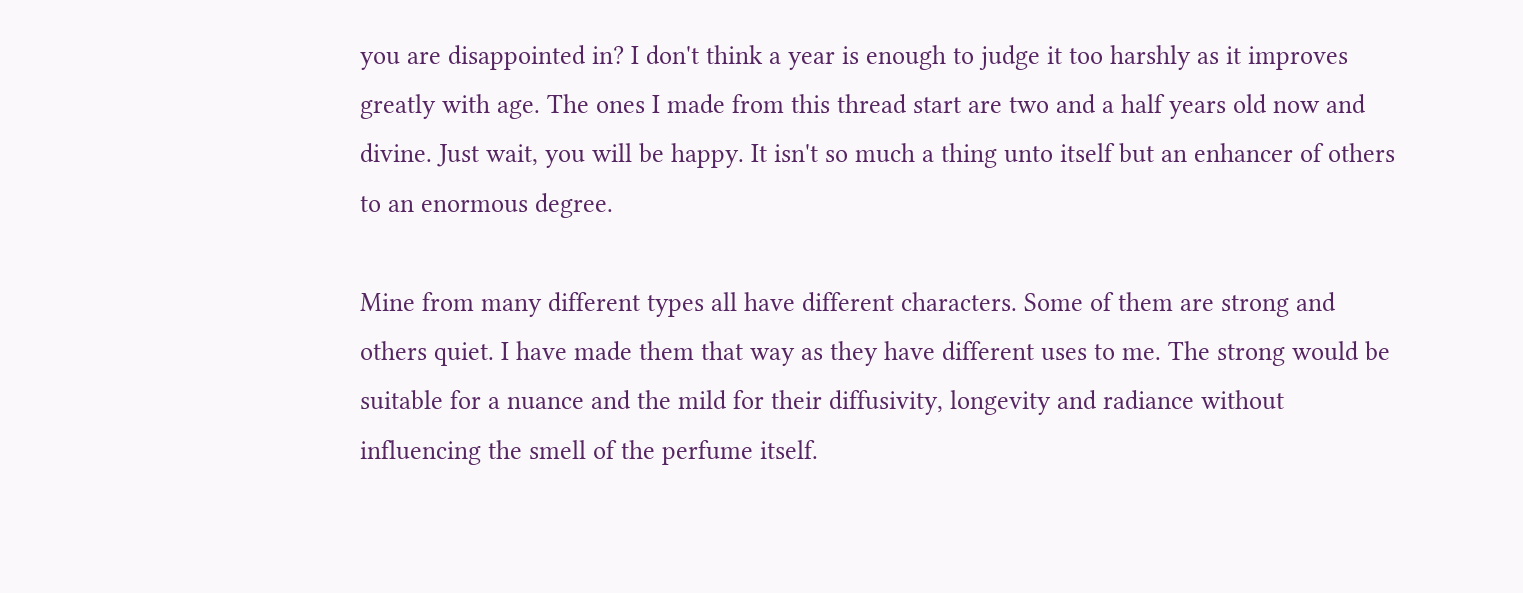you are disappointed in? I don't think a year is enough to judge it too harshly as it improves greatly with age. The ones I made from this thread start are two and a half years old now and divine. Just wait, you will be happy. It isn't so much a thing unto itself but an enhancer of others to an enormous degree.

Mine from many different types all have different characters. Some of them are strong and others quiet. I have made them that way as they have different uses to me. The strong would be suitable for a nuance and the mild for their diffusivity, longevity and radiance without influencing the smell of the perfume itself.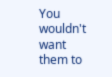You wouldn't want them to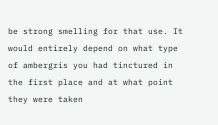be strong smelling for that use. It would entirely depend on what type of ambergris you had tinctured in the first place and at what point they were taken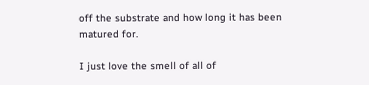off the substrate and how long it has been matured for.

I just love the smell of all of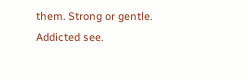them. Strong or gentle. Addicted see.